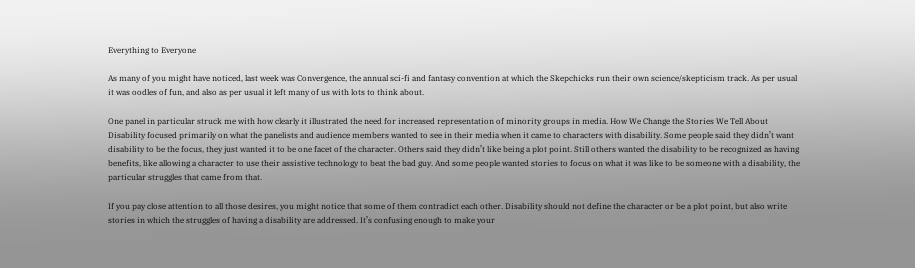Everything to Everyone

As many of you might have noticed, last week was Convergence, the annual sci-fi and fantasy convention at which the Skepchicks run their own science/skepticism track. As per usual it was oodles of fun, and also as per usual it left many of us with lots to think about.

One panel in particular struck me with how clearly it illustrated the need for increased representation of minority groups in media. How We Change the Stories We Tell About Disability focused primarily on what the panelists and audience members wanted to see in their media when it came to characters with disability. Some people said they didn’t want disability to be the focus, they just wanted it to be one facet of the character. Others said they didn’t like being a plot point. Still others wanted the disability to be recognized as having benefits, like allowing a character to use their assistive technology to beat the bad guy. And some people wanted stories to focus on what it was like to be someone with a disability, the particular struggles that came from that.

If you pay close attention to all those desires, you might notice that some of them contradict each other. Disability should not define the character or be a plot point, but also write stories in which the struggles of having a disability are addressed. It’s confusing enough to make your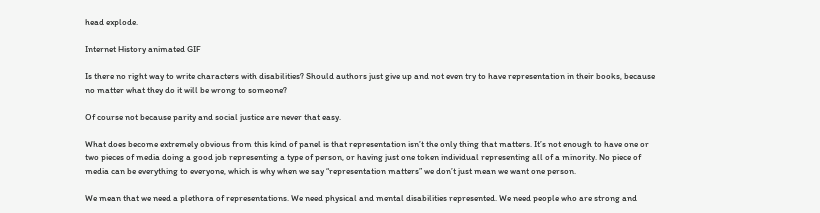head explode.

Internet History animated GIF

Is there no right way to write characters with disabilities? Should authors just give up and not even try to have representation in their books, because no matter what they do it will be wrong to someone?

Of course not because parity and social justice are never that easy.

What does become extremely obvious from this kind of panel is that representation isn’t the only thing that matters. It’s not enough to have one or two pieces of media doing a good job representing a type of person, or having just one token individual representing all of a minority. No piece of media can be everything to everyone, which is why when we say “representation matters” we don’t just mean we want one person.

We mean that we need a plethora of representations. We need physical and mental disabilities represented. We need people who are strong and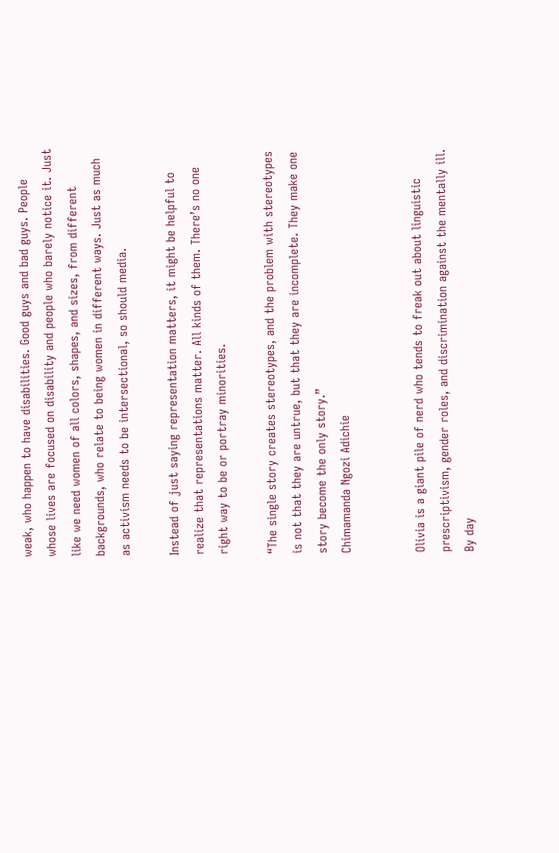weak, who happen to have disabilities. Good guys and bad guys. People whose lives are focused on disability and people who barely notice it. Just like we need women of all colors, shapes, and sizes, from different backgrounds, who relate to being women in different ways. Just as much as activism needs to be intersectional, so should media.

Instead of just saying representation matters, it might be helpful to realize that representations matter. All kinds of them. There’s no one right way to be or portray minorities.

“The single story creates stereotypes, and the problem with stereotypes is not that they are untrue, but that they are incomplete. They make one story become the only story.”
Chimamanda Ngozi Adichie


Olivia is a giant pile of nerd who tends to freak out about linguistic prescriptivism, gender roles, and discrimination against the mentally ill. By day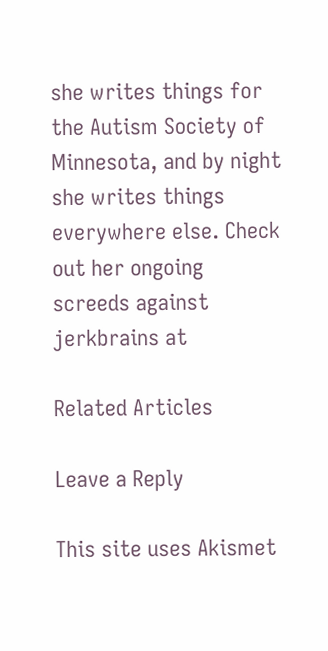she writes things for the Autism Society of Minnesota, and by night she writes things everywhere else. Check out her ongoing screeds against jerkbrains at

Related Articles

Leave a Reply

This site uses Akismet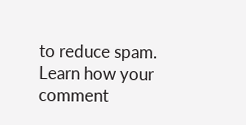to reduce spam. Learn how your comment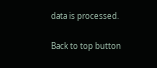data is processed.

Back to top button